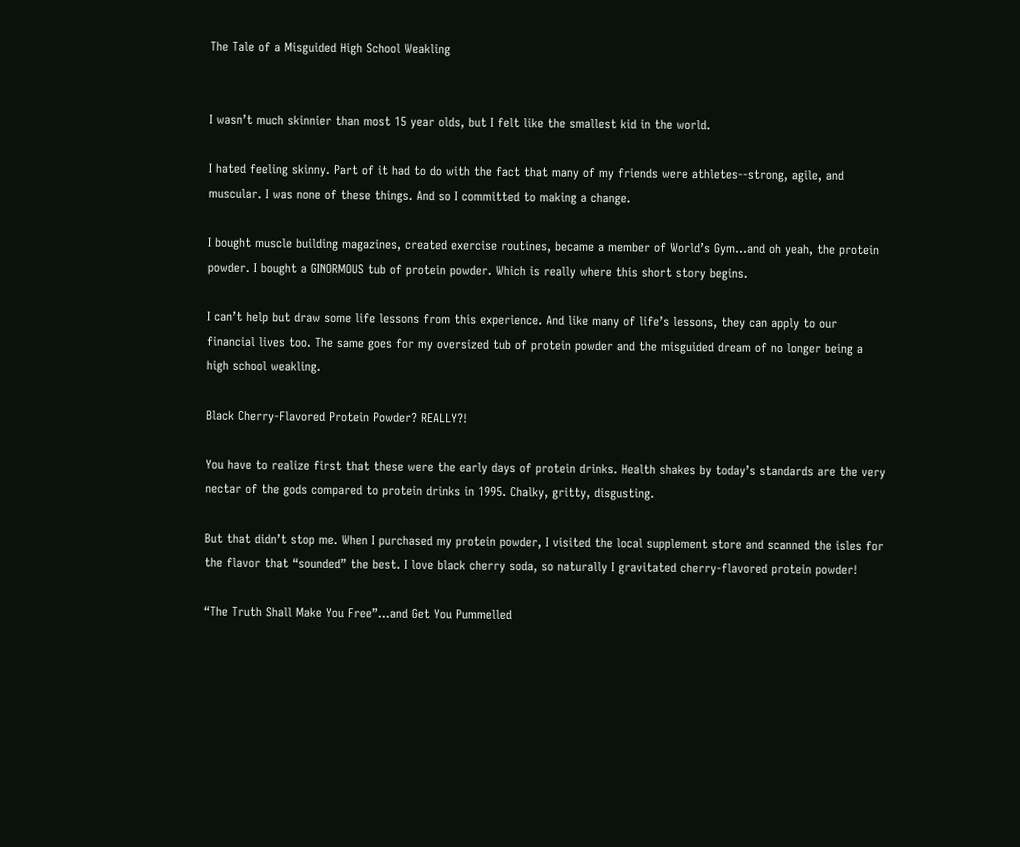The Tale of a Misguided High School Weakling


I wasn’t much skinnier than most 15 year olds, but I felt like the smallest kid in the world.

I hated feeling skinny. Part of it had to do with the fact that many of my friends were athletes--strong, agile, and muscular. I was none of these things. And so I committed to making a change.

I bought muscle building magazines, created exercise routines, became a member of World’s Gym...and oh yeah, the protein powder. I bought a GINORMOUS tub of protein powder. Which is really where this short story begins.

I can’t help but draw some life lessons from this experience. And like many of life’s lessons, they can apply to our financial lives too. The same goes for my oversized tub of protein powder and the misguided dream of no longer being a high school weakling.

Black Cherry-Flavored Protein Powder? REALLY?!

You have to realize first that these were the early days of protein drinks. Health shakes by today’s standards are the very nectar of the gods compared to protein drinks in 1995. Chalky, gritty, disgusting.

But that didn’t stop me. When I purchased my protein powder, I visited the local supplement store and scanned the isles for the flavor that “sounded” the best. I love black cherry soda, so naturally I gravitated cherry-flavored protein powder!

“The Truth Shall Make You Free”...and Get You Pummelled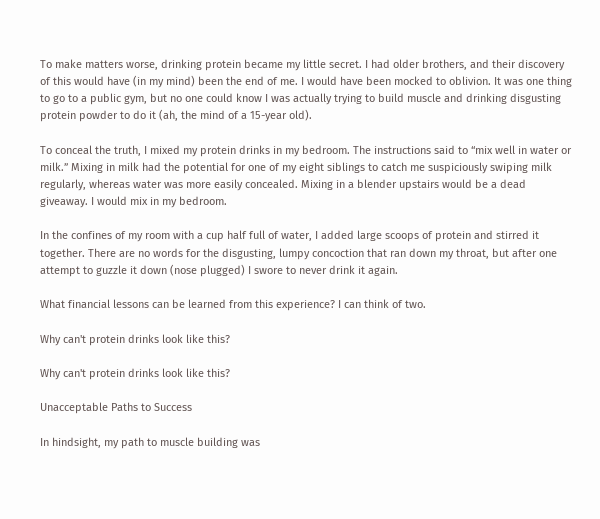To make matters worse, drinking protein became my little secret. I had older brothers, and their discovery of this would have (in my mind) been the end of me. I would have been mocked to oblivion. It was one thing to go to a public gym, but no one could know I was actually trying to build muscle and drinking disgusting protein powder to do it (ah, the mind of a 15-year old).

To conceal the truth, I mixed my protein drinks in my bedroom. The instructions said to “mix well in water or milk.” Mixing in milk had the potential for one of my eight siblings to catch me suspiciously swiping milk regularly, whereas water was more easily concealed. Mixing in a blender upstairs would be a dead giveaway. I would mix in my bedroom.

In the confines of my room with a cup half full of water, I added large scoops of protein and stirred it together. There are no words for the disgusting, lumpy concoction that ran down my throat, but after one attempt to guzzle it down (nose plugged) I swore to never drink it again.

What financial lessons can be learned from this experience? I can think of two.

Why can't protein drinks look like this?

Why can't protein drinks look like this?

Unacceptable Paths to Success

In hindsight, my path to muscle building was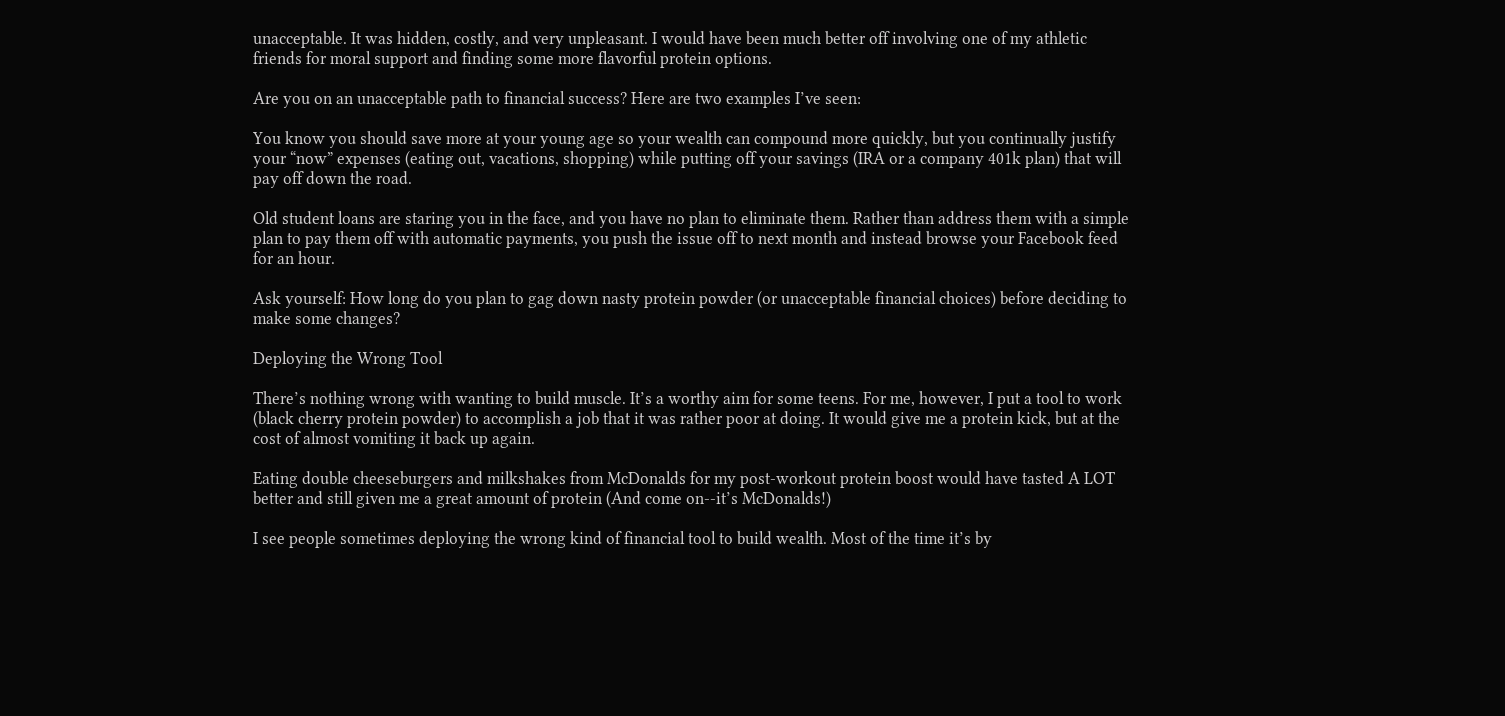unacceptable. It was hidden, costly, and very unpleasant. I would have been much better off involving one of my athletic friends for moral support and finding some more flavorful protein options.

Are you on an unacceptable path to financial success? Here are two examples I’ve seen:

You know you should save more at your young age so your wealth can compound more quickly, but you continually justify your “now” expenses (eating out, vacations, shopping) while putting off your savings (IRA or a company 401k plan) that will pay off down the road.

Old student loans are staring you in the face, and you have no plan to eliminate them. Rather than address them with a simple plan to pay them off with automatic payments, you push the issue off to next month and instead browse your Facebook feed for an hour.

Ask yourself: How long do you plan to gag down nasty protein powder (or unacceptable financial choices) before deciding to make some changes?

Deploying the Wrong Tool

There’s nothing wrong with wanting to build muscle. It’s a worthy aim for some teens. For me, however, I put a tool to work (black cherry protein powder) to accomplish a job that it was rather poor at doing. It would give me a protein kick, but at the cost of almost vomiting it back up again.

Eating double cheeseburgers and milkshakes from McDonalds for my post-workout protein boost would have tasted A LOT better and still given me a great amount of protein (And come on--it’s McDonalds!)

I see people sometimes deploying the wrong kind of financial tool to build wealth. Most of the time it’s by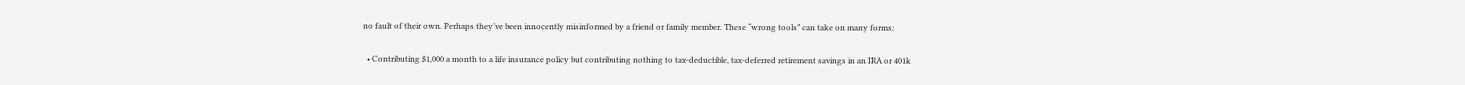no fault of their own. Perhaps they’ve been innocently misinformed by a friend or family member. These “wrong tools” can take on many forms:

  • Contributing $1,000 a month to a life insurance policy but contributing nothing to tax-deductible, tax-deferred retirement savings in an IRA or 401k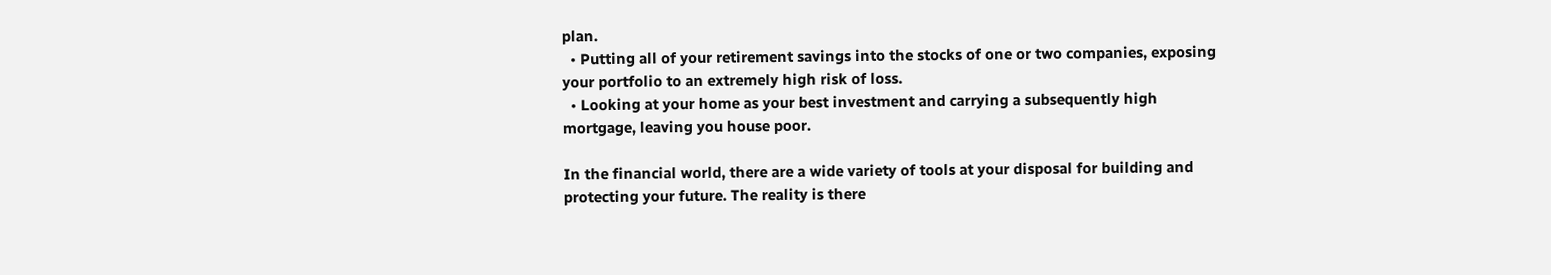plan.
  • Putting all of your retirement savings into the stocks of one or two companies, exposing your portfolio to an extremely high risk of loss.
  • Looking at your home as your best investment and carrying a subsequently high mortgage, leaving you house poor.

In the financial world, there are a wide variety of tools at your disposal for building and protecting your future. The reality is there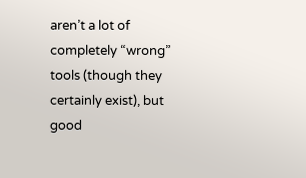aren’t a lot of completely “wrong” tools (though they certainly exist), but good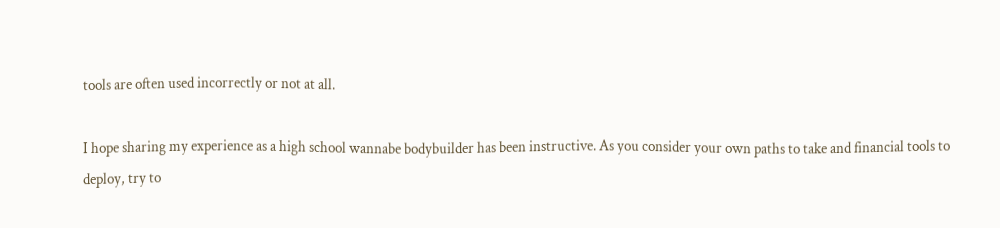tools are often used incorrectly or not at all.

I hope sharing my experience as a high school wannabe bodybuilder has been instructive. As you consider your own paths to take and financial tools to deploy, try to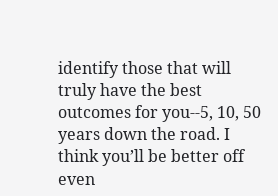identify those that will truly have the best outcomes for you--5, 10, 50 years down the road. I think you’ll be better off even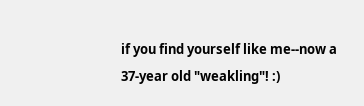if you find yourself like me--now a 37-year old "weakling"! :)